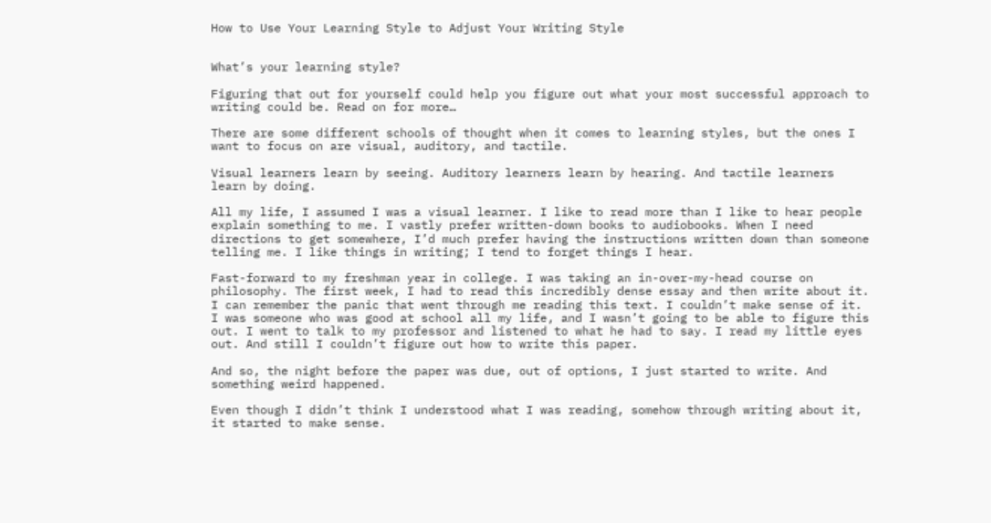How to Use Your Learning Style to Adjust Your Writing Style


What’s your learning style?

Figuring that out for yourself could help you figure out what your most successful approach to writing could be. Read on for more…

There are some different schools of thought when it comes to learning styles, but the ones I want to focus on are visual, auditory, and tactile.

Visual learners learn by seeing. Auditory learners learn by hearing. And tactile learners learn by doing.

All my life, I assumed I was a visual learner. I like to read more than I like to hear people explain something to me. I vastly prefer written-down books to audiobooks. When I need directions to get somewhere, I’d much prefer having the instructions written down than someone telling me. I like things in writing; I tend to forget things I hear.

Fast-forward to my freshman year in college. I was taking an in-over-my-head course on philosophy. The first week, I had to read this incredibly dense essay and then write about it. I can remember the panic that went through me reading this text. I couldn’t make sense of it. I was someone who was good at school all my life, and I wasn’t going to be able to figure this out. I went to talk to my professor and listened to what he had to say. I read my little eyes out. And still I couldn’t figure out how to write this paper.

And so, the night before the paper was due, out of options, I just started to write. And something weird happened.

Even though I didn’t think I understood what I was reading, somehow through writing about it, it started to make sense.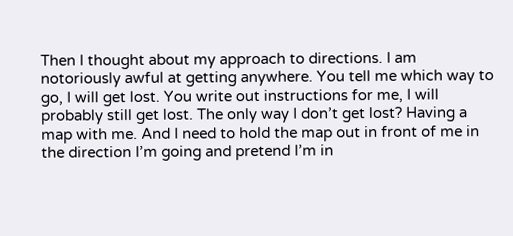Then I thought about my approach to directions. I am notoriously awful at getting anywhere. You tell me which way to go, I will get lost. You write out instructions for me, I will probably still get lost. The only way I don’t get lost? Having a map with me. And I need to hold the map out in front of me in the direction I’m going and pretend I’m in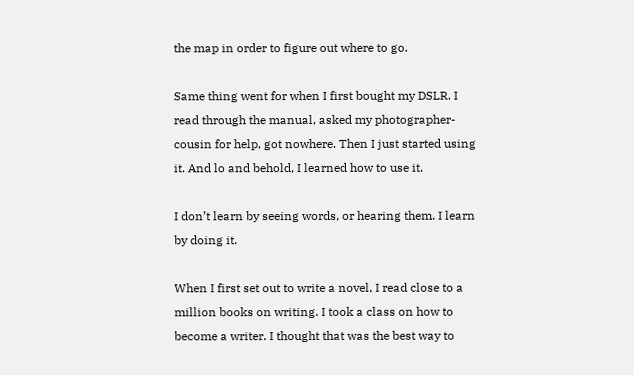the map in order to figure out where to go.

Same thing went for when I first bought my DSLR. I read through the manual, asked my photographer-cousin for help, got nowhere. Then I just started using it. And lo and behold, I learned how to use it.

I don’t learn by seeing words, or hearing them. I learn by doing it.

When I first set out to write a novel, I read close to a million books on writing. I took a class on how to become a writer. I thought that was the best way to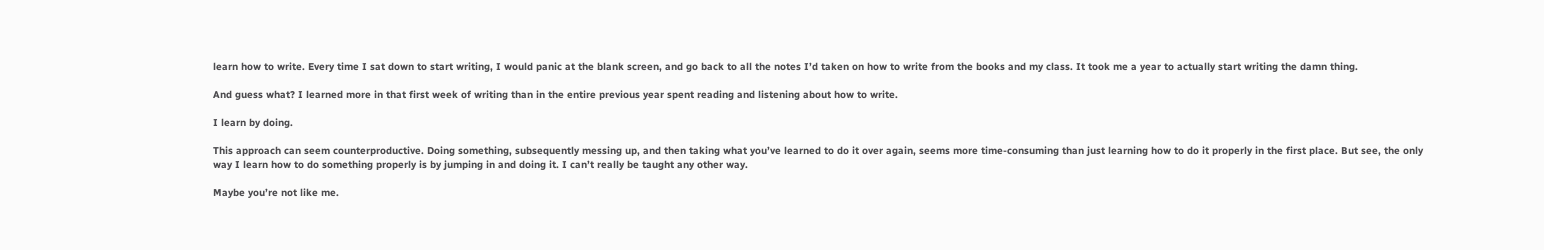learn how to write. Every time I sat down to start writing, I would panic at the blank screen, and go back to all the notes I’d taken on how to write from the books and my class. It took me a year to actually start writing the damn thing.

And guess what? I learned more in that first week of writing than in the entire previous year spent reading and listening about how to write.

I learn by doing.

This approach can seem counterproductive. Doing something, subsequently messing up, and then taking what you’ve learned to do it over again, seems more time-consuming than just learning how to do it properly in the first place. But see, the only way I learn how to do something properly is by jumping in and doing it. I can’t really be taught any other way.

Maybe you’re not like me.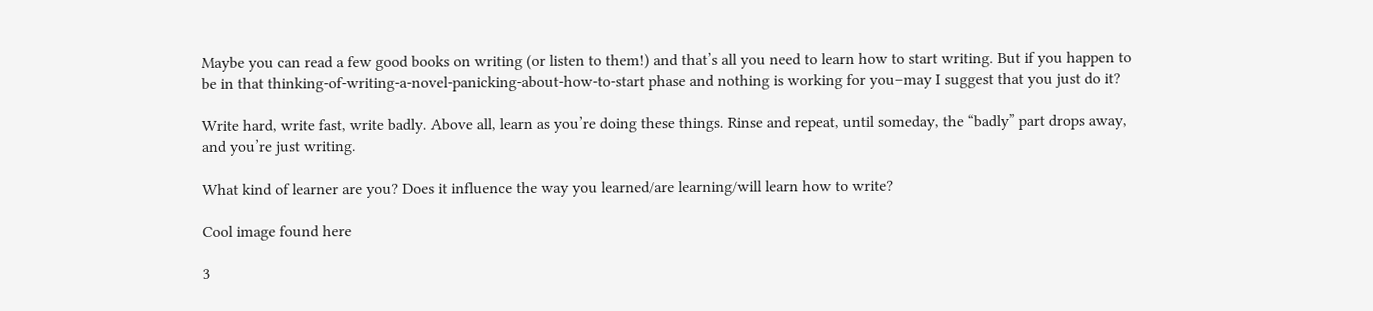Maybe you can read a few good books on writing (or listen to them!) and that’s all you need to learn how to start writing. But if you happen to be in that thinking-of-writing-a-novel-panicking-about-how-to-start phase and nothing is working for you–may I suggest that you just do it?

Write hard, write fast, write badly. Above all, learn as you’re doing these things. Rinse and repeat, until someday, the “badly” part drops away, and you’re just writing.

What kind of learner are you? Does it influence the way you learned/are learning/will learn how to write?

Cool image found here

3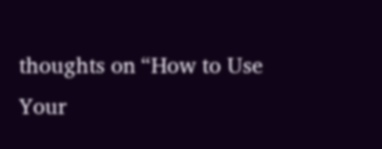thoughts on “How to Use Your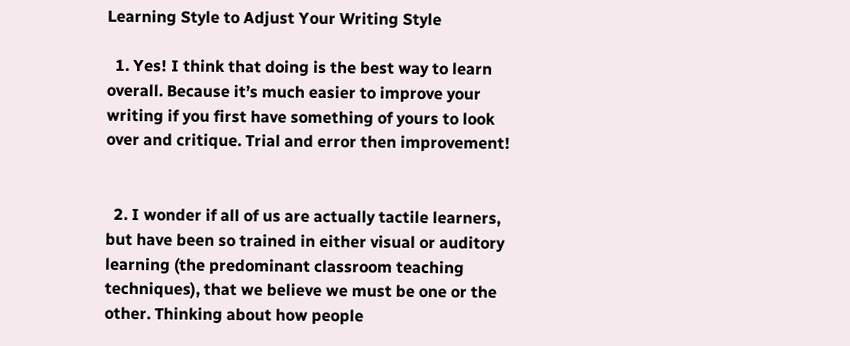Learning Style to Adjust Your Writing Style

  1. Yes! I think that doing is the best way to learn overall. Because it’s much easier to improve your writing if you first have something of yours to look over and critique. Trial and error then improvement!


  2. I wonder if all of us are actually tactile learners, but have been so trained in either visual or auditory learning (the predominant classroom teaching techniques), that we believe we must be one or the other. Thinking about how people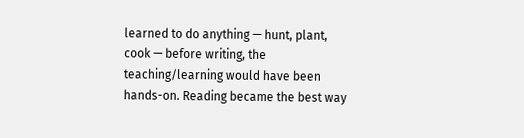learned to do anything — hunt, plant, cook — before writing, the teaching/learning would have been hands-on. Reading became the best way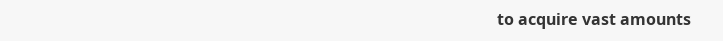to acquire vast amounts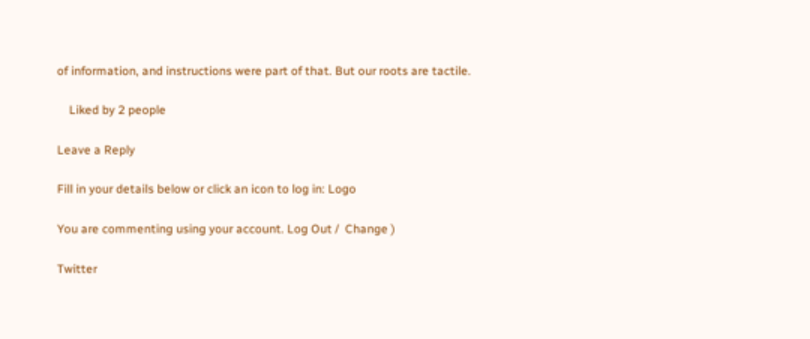of information, and instructions were part of that. But our roots are tactile.

    Liked by 2 people

Leave a Reply

Fill in your details below or click an icon to log in: Logo

You are commenting using your account. Log Out /  Change )

Twitter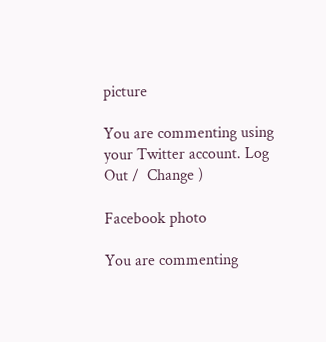picture

You are commenting using your Twitter account. Log Out /  Change )

Facebook photo

You are commenting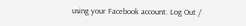using your Facebook account. Log Out /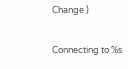Change )

Connecting to %s